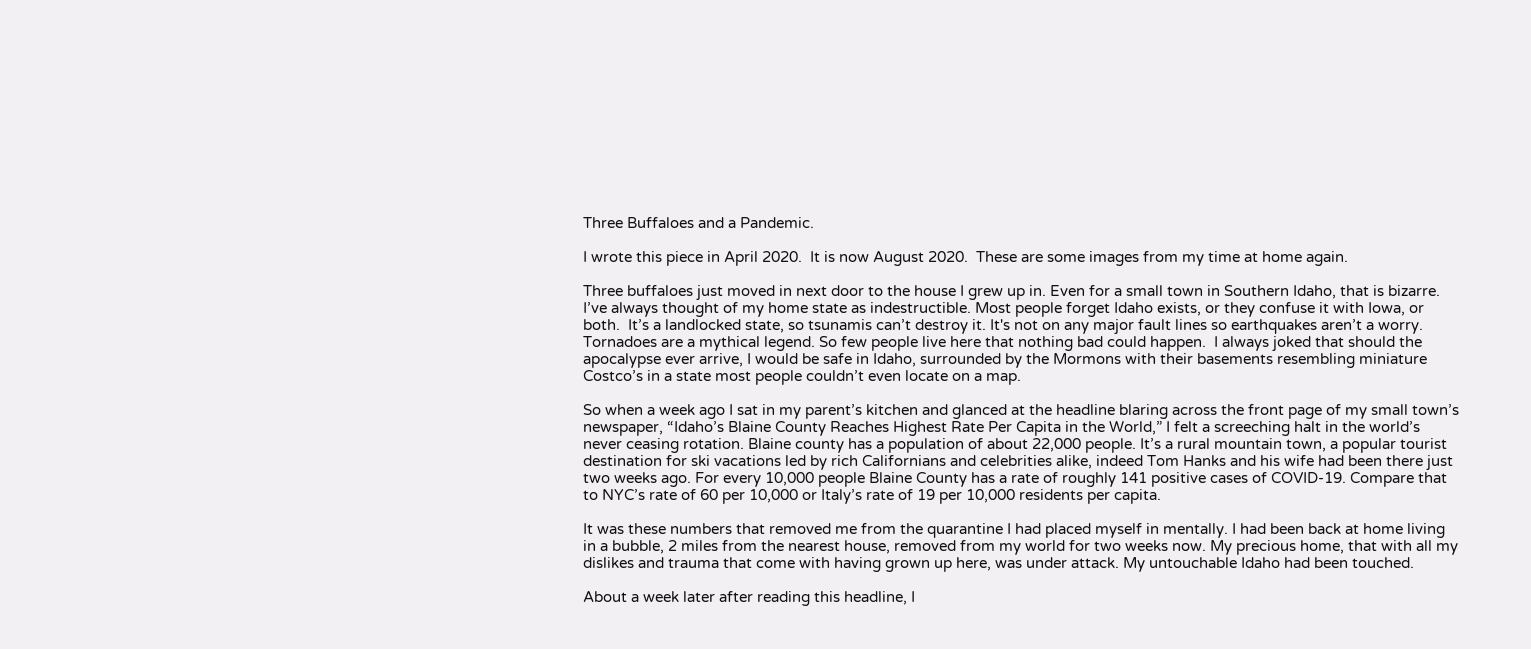Three Buffaloes and a Pandemic.

I wrote this piece in April 2020.  It is now August 2020.  These are some images from my time at home again.

Three buffaloes just moved in next door to the house I grew up in. Even for a small town in Southern Idaho, that is bizarre. I’ve always thought of my home state as indestructible. Most people forget Idaho exists, or they confuse it with Iowa, or both.  It’s a landlocked state, so tsunamis can’t destroy it. It's not on any major fault lines so earthquakes aren’t a worry. Tornadoes are a mythical legend. So few people live here that nothing bad could happen.  I always joked that should the apocalypse ever arrive, I would be safe in Idaho, surrounded by the Mormons with their basements resembling miniature Costco’s in a state most people couldn’t even locate on a map.

So when a week ago I sat in my parent’s kitchen and glanced at the headline blaring across the front page of my small town’s newspaper, “Idaho’s Blaine County Reaches Highest Rate Per Capita in the World,” I felt a screeching halt in the world’s never ceasing rotation. Blaine county has a population of about 22,000 people. It’s a rural mountain town, a popular tourist destination for ski vacations led by rich Californians and celebrities alike, indeed Tom Hanks and his wife had been there just two weeks ago. For every 10,000 people Blaine County has a rate of roughly 141 positive cases of COVID-19. Compare that to NYC’s rate of 60 per 10,000 or Italy’s rate of 19 per 10,000 residents per capita.

It was these numbers that removed me from the quarantine I had placed myself in mentally. I had been back at home living in a bubble, 2 miles from the nearest house, removed from my world for two weeks now. My precious home, that with all my dislikes and trauma that come with having grown up here, was under attack. My untouchable Idaho had been touched.

About a week later after reading this headline, I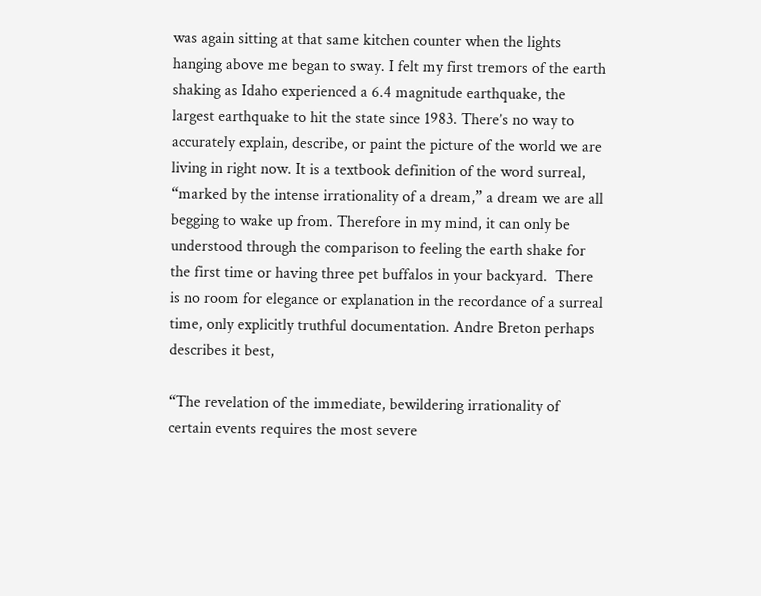was again sitting at that same kitchen counter when the lights hanging above me began to sway. I felt my first tremors of the earth shaking as Idaho experienced a 6.4 magnitude earthquake, the largest earthquake to hit the state since 1983. There’s no way to accurately explain, describe, or paint the picture of the world we are living in right now. It is a textbook definition of the word surreal, “marked by the intense irrationality of a dream,” a dream we are all begging to wake up from. Therefore in my mind, it can only be understood through the comparison to feeling the earth shake for the first time or having three pet buffalos in your backyard.  There is no room for elegance or explanation in the recordance of a surreal time, only explicitly truthful documentation. Andre Breton perhaps describes it best,

“The revelation of the immediate, bewildering irrationality of certain events requires the most severe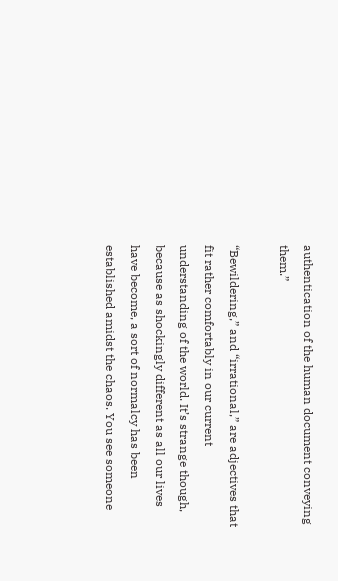authentication of the human document conveying them.”

“Bewildering,” and “irrational,” are adjectives that fit rather comfortably in our current understanding of the world. It’s strange though, because as shockingly different as all our lives have become, a sort of normalcy has been established amidst the chaos. You see someone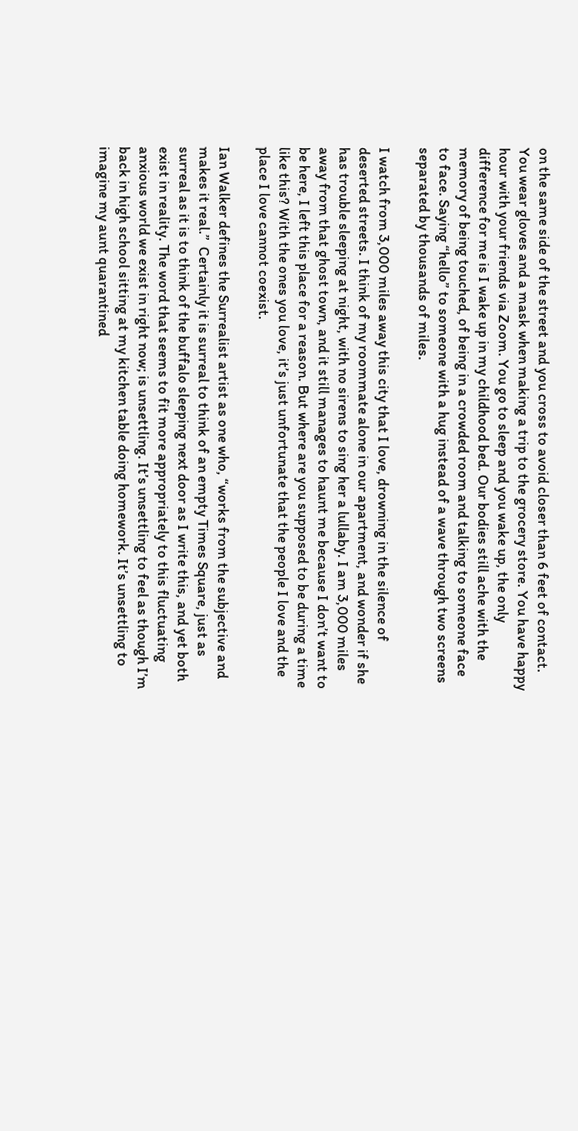on the same side of the street and you cross to avoid closer than 6 feet of contact. You wear gloves and a mask when making a trip to the grocery store. You have happy hour with your friends via Zoom. You go to sleep and you wake up, the only difference for me is I wake up in my childhood bed. Our bodies still ache with the memory of being touched, of being in a crowded room and talking to someone face to face. Saying “hello” to someone with a hug instead of a wave through two screens separated by thousands of miles.

I watch from 3,000 miles away this city that I love, drowning in the silence of deserted streets. I think of my roommate alone in our apartment, and wonder if she has trouble sleeping at night, with no sirens to sing her a lullaby. I am 3,000 miles away from that ghost town, and it still manages to haunt me because I don’t want to be here, I left this place for a reason. But where are you supposed to be during a time like this? With the ones you love, it’s just unfortunate that the people I love and the place I love cannot coexist.

Ian Walker defines the Surrealist artist as one who, “works from the subjective and makes it real.”  Certainly it is surreal to think of an empty Times Square, just as surreal as it is to think of the buffalo sleeping next door as I write this, and yet both exist in reality. The word that seems to fit more appropriately to this fluctuating anxious world we exist in right now; is unsettling. It’s unsettling to feel as though I’m back in high school sitting at my kitchen table doing homework. It’s unsettling to imagine my aunt quarantined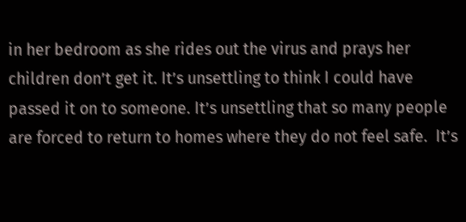in her bedroom as she rides out the virus and prays her children don’t get it. It’s unsettling to think I could have passed it on to someone. It’s unsettling that so many people are forced to return to homes where they do not feel safe.  It’s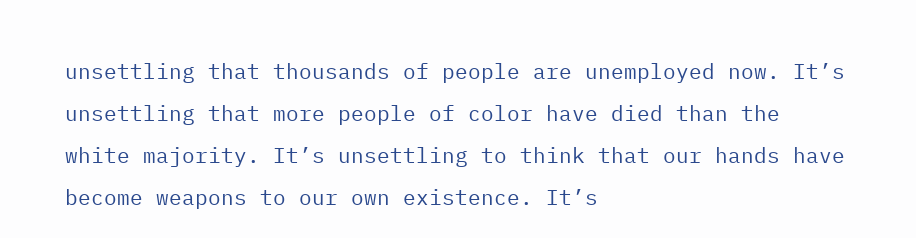unsettling that thousands of people are unemployed now. It’s unsettling that more people of color have died than the white majority. It’s unsettling to think that our hands have become weapons to our own existence. It’s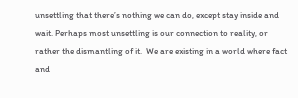unsettling that there’s nothing we can do, except stay inside and wait. Perhaps most unsettling is our connection to reality, or rather the dismantling of it.  We are existing in a world where fact and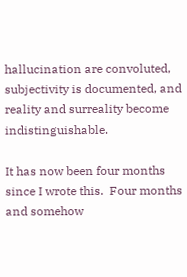hallucination are convoluted, subjectivity is documented, and reality and surreality become indistinguishable.

It has now been four months since I wrote this.  Four months and somehow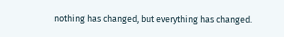nothing has changed, but everything has changed.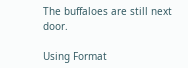The buffaloes are still next door.

Using Format